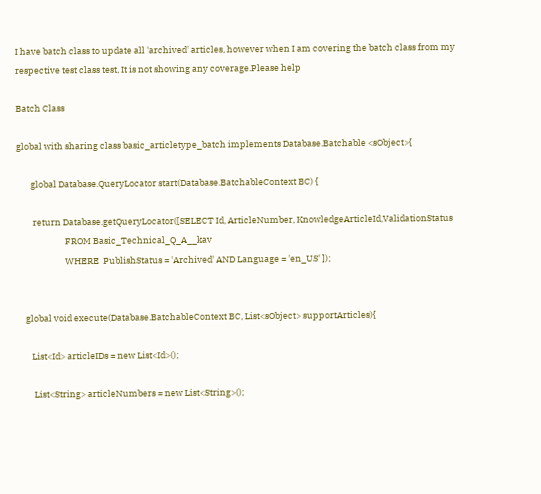I have batch class to update all 'archived' articles, however when I am covering the batch class from my respective test class test, It is not showing any coverage.Please help

Batch Class

global with sharing class basic_articletype_batch implements Database.Batchable <sObject>{

       global Database.QueryLocator start(Database.BatchableContext BC) {

        return Database.getQueryLocator([SELECT Id, ArticleNumber, KnowledgeArticleId,ValidationStatus
                        FROM Basic_Technical_Q_A__kav
                        WHERE  PublishStatus = 'Archived' AND Language = 'en_US' ]);


    global void execute(Database.BatchableContext BC, List<sObject> supportArticles){

       List<Id> articleIDs = new List<Id>();

        List<String> articleNumbers = new List<String>();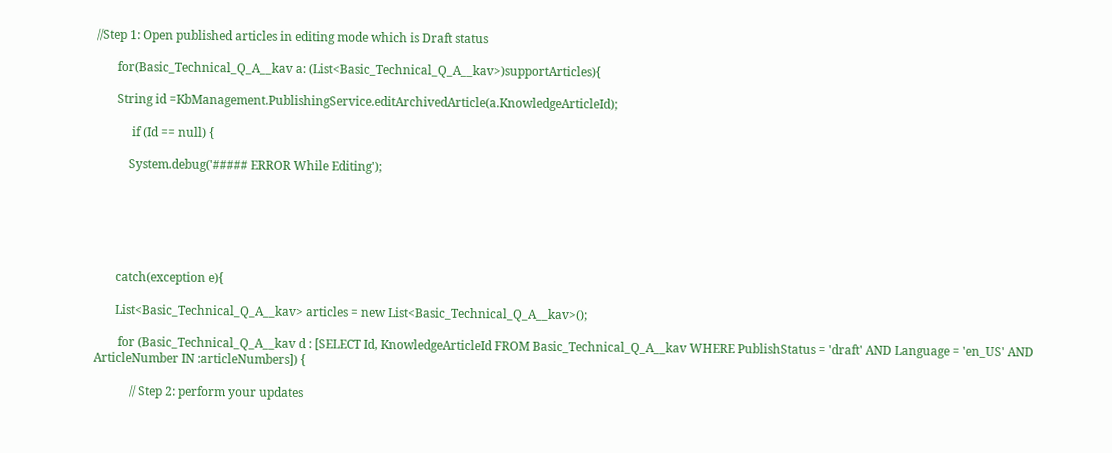//Step 1: Open published articles in editing mode which is Draft status

       for(Basic_Technical_Q_A__kav a: (List<Basic_Technical_Q_A__kav>)supportArticles){

       String id =KbManagement.PublishingService.editArchivedArticle(a.KnowledgeArticleId);

            if (Id == null) {

           System.debug('##### ERROR While Editing');






       catch(exception e){

       List<Basic_Technical_Q_A__kav> articles = new List<Basic_Technical_Q_A__kav>();

        for (Basic_Technical_Q_A__kav d : [SELECT Id, KnowledgeArticleId FROM Basic_Technical_Q_A__kav WHERE PublishStatus = 'draft' AND Language = 'en_US' AND ArticleNumber IN :articleNumbers]) {

            // Step 2: perform your updates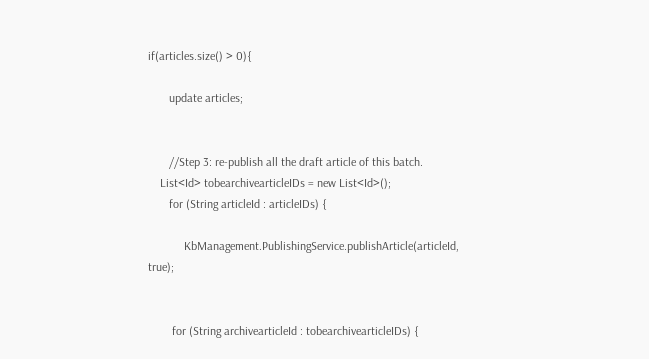if(articles.size() > 0){

       update articles;


       //Step 3: re-publish all the draft article of this batch.
    List<Id> tobearchivearticleIDs = new List<Id>();
       for (String articleId : articleIDs) {

            KbManagement.PublishingService.publishArticle(articleId, true);


        for (String archivearticleId : tobearchivearticleIDs) {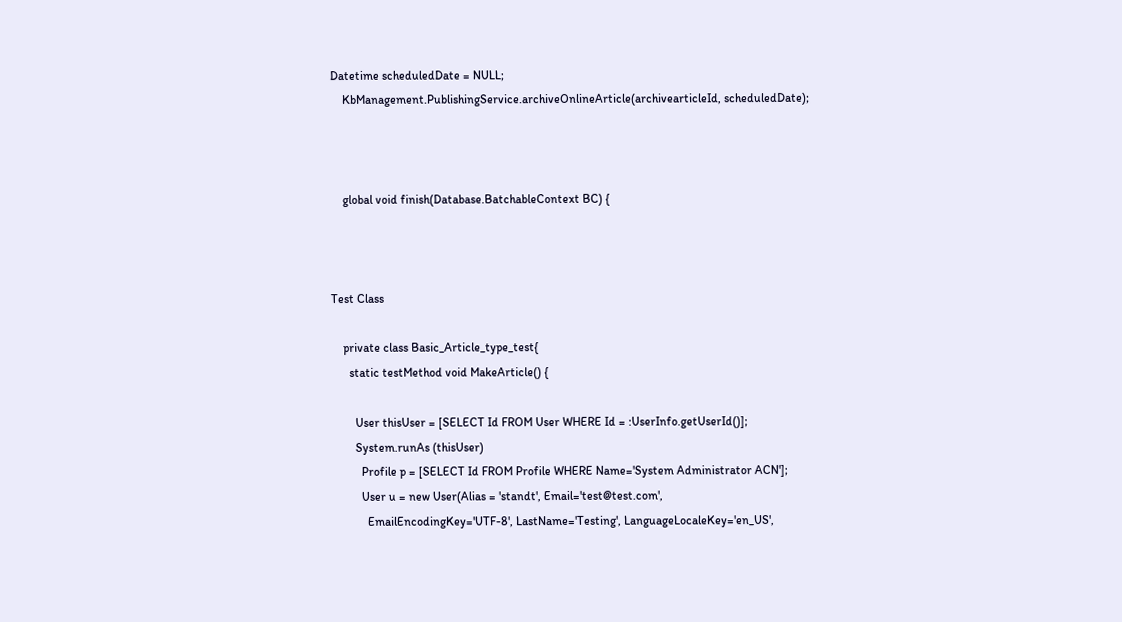Datetime scheduledDate = NULL;
    KbManagement.PublishingService.archiveOnlineArticle(archivearticleId, scheduledDate);



    global void finish(Database.BatchableContext BC) {



Test Class

    private class Basic_Article_type_test{
      static testMethod void MakeArticle() {

        User thisUser = [SELECT Id FROM User WHERE Id = :UserInfo.getUserId()];
        System.runAs (thisUser)
          Profile p = [SELECT Id FROM Profile WHERE Name='System Administrator ACN'];
          User u = new User(Alias = 'standt', Email='test@test.com',
            EmailEncodingKey='UTF-8', LastName='Testing', LanguageLocaleKey='en_US',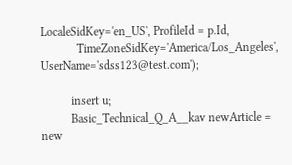LocaleSidKey='en_US', ProfileId = p.Id,
            TimeZoneSidKey='America/Los_Angeles', UserName='sdss123@test.com');

          insert u;
          Basic_Technical_Q_A__kav newArticle = new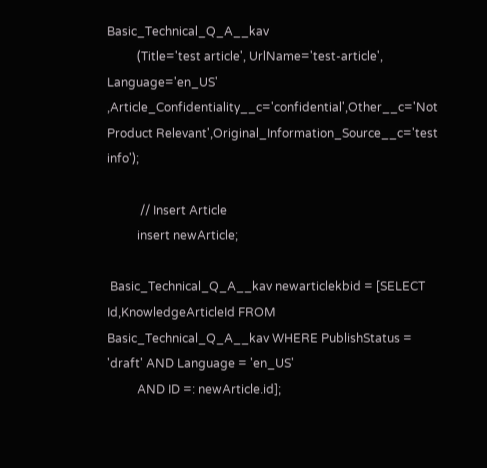Basic_Technical_Q_A__kav
          (Title='test article', UrlName='test-article', Language='en_US' ,Article_Confidentiality__c='confidential',Other__c='Not Product Relevant',Original_Information_Source__c='test info');

           // Insert Article
          insert newArticle;

 Basic_Technical_Q_A__kav newarticlekbid = [SELECT Id,KnowledgeArticleId FROM Basic_Technical_Q_A__kav WHERE PublishStatus = 'draft' AND Language = 'en_US'
          AND ID =: newArticle.id];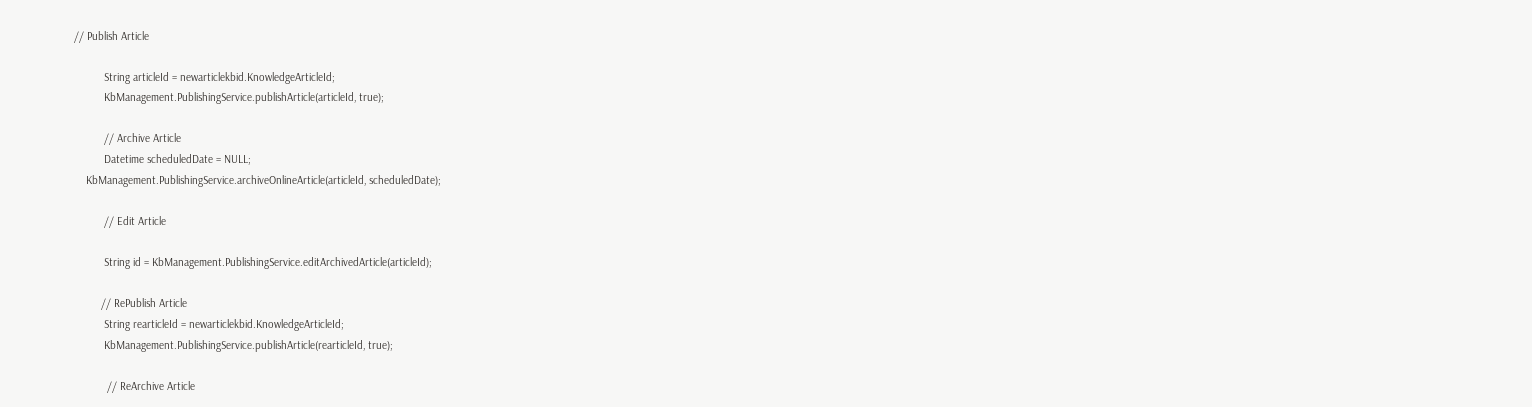// Publish Article

          String articleId = newarticlekbid.KnowledgeArticleId;
          KbManagement.PublishingService.publishArticle(articleId, true);

          // Archive Article
          Datetime scheduledDate = NULL;
    KbManagement.PublishingService.archiveOnlineArticle(articleId, scheduledDate);

          // Edit Article

          String id = KbManagement.PublishingService.editArchivedArticle(articleId);

         // RePublish Article
          String rearticleId = newarticlekbid.KnowledgeArticleId;
          KbManagement.PublishingService.publishArticle(rearticleId, true);

           // ReArchive Article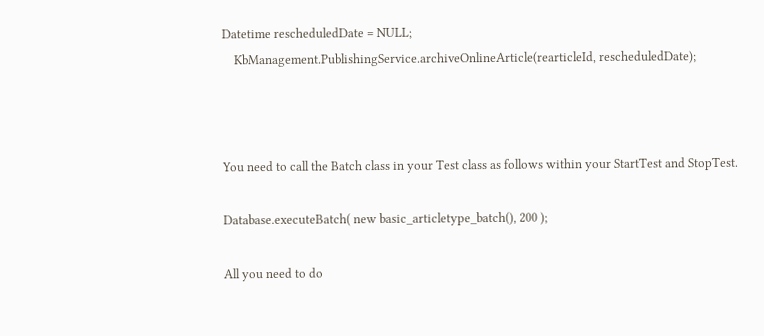Datetime rescheduledDate = NULL;
    KbManagement.PublishingService.archiveOnlineArticle(rearticleId, rescheduledDate);



You need to call the Batch class in your Test class as follows within your StartTest and StopTest.

Database.executeBatch( new basic_articletype_batch(), 200 );

All you need to do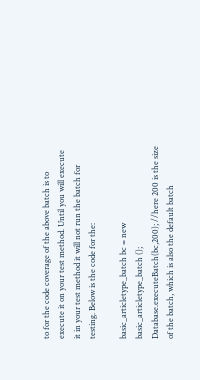to for the code coverage of the above batch is to execute it on your test method. Until you will execute it in your test method it will not run the batch for testing. Below is the code for the:

basic_articletype_batch bc = new basic_articletype_batch ();
Database.executeBatch(bc,200); //here 200 is the size of the batch, which is also the default batch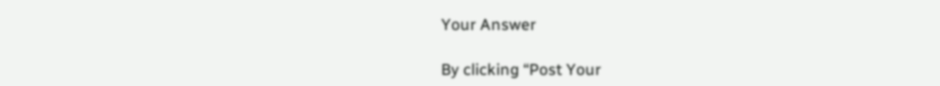Your Answer

By clicking “Post Your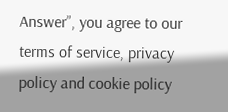Answer”, you agree to our terms of service, privacy policy and cookie policy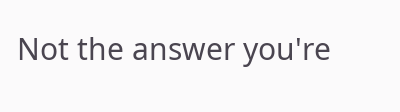Not the answer you're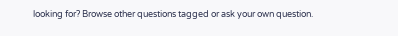looking for? Browse other questions tagged or ask your own question.